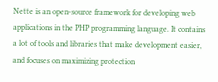Nette is an open-source framework for developing web applications in the PHP programming language. It contains a lot of tools and libraries that make development easier, and focuses on maximizing protection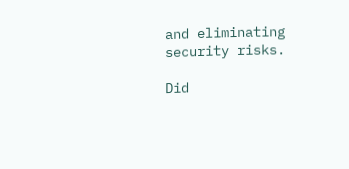and eliminating security risks.

Did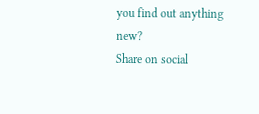you find out anything new?
Share on social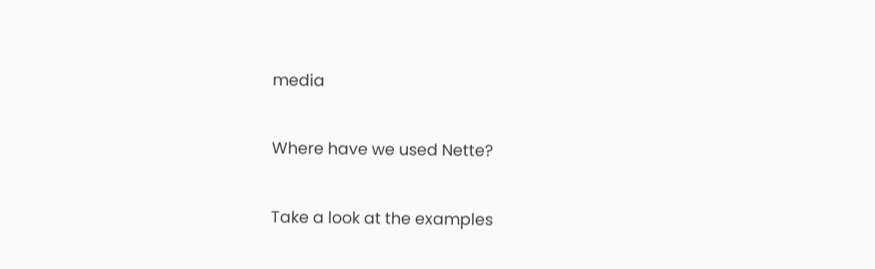media

Where have we used Nette?

Take a look at the examples